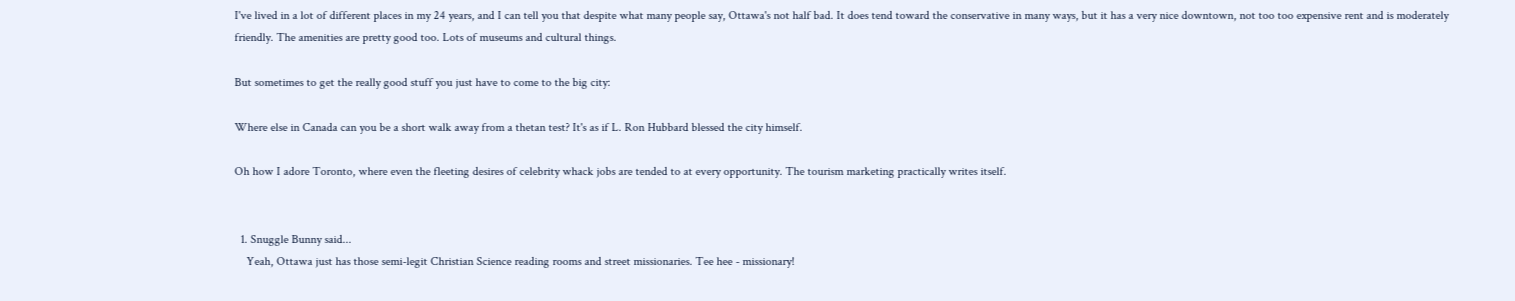I've lived in a lot of different places in my 24 years, and I can tell you that despite what many people say, Ottawa's not half bad. It does tend toward the conservative in many ways, but it has a very nice downtown, not too too expensive rent and is moderately friendly. The amenities are pretty good too. Lots of museums and cultural things.

But sometimes to get the really good stuff you just have to come to the big city:

Where else in Canada can you be a short walk away from a thetan test? It's as if L. Ron Hubbard blessed the city himself.

Oh how I adore Toronto, where even the fleeting desires of celebrity whack jobs are tended to at every opportunity. The tourism marketing practically writes itself.


  1. Snuggle Bunny said...
    Yeah, Ottawa just has those semi-legit Christian Science reading rooms and street missionaries. Tee hee - missionary!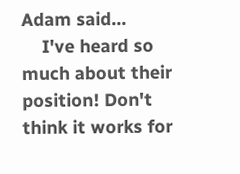Adam said...
    I've heard so much about their position! Don't think it works for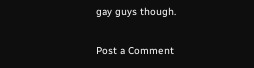gay guys though.

Post a Comment